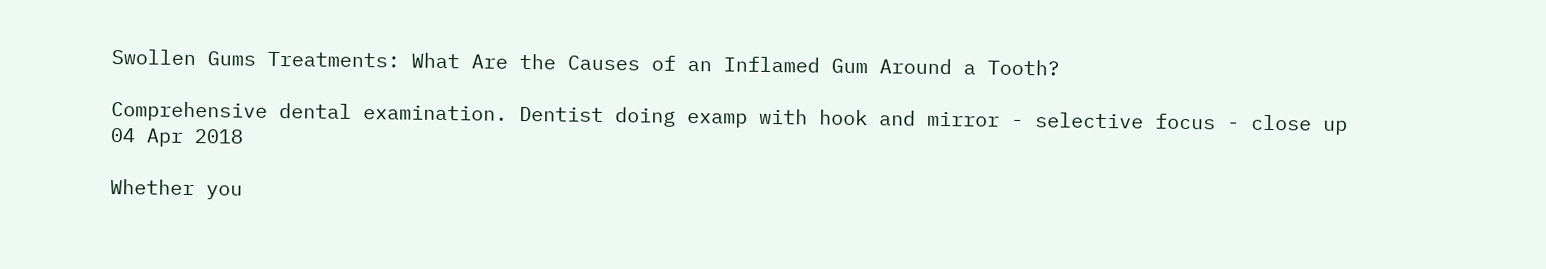Swollen Gums Treatments: What Are the Causes of an Inflamed Gum Around a Tooth?

Comprehensive dental examination. Dentist doing examp with hook and mirror - selective focus - close up
04 Apr 2018

Whether you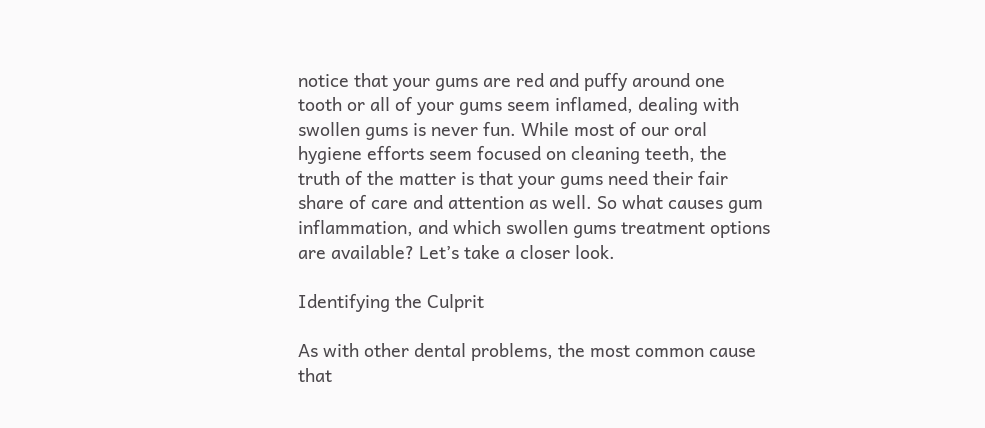notice that your gums are red and puffy around one tooth or all of your gums seem inflamed, dealing with swollen gums is never fun. While most of our oral hygiene efforts seem focused on cleaning teeth, the truth of the matter is that your gums need their fair share of care and attention as well. So what causes gum inflammation, and which swollen gums treatment options are available? Let’s take a closer look.

Identifying the Culprit

As with other dental problems, the most common cause that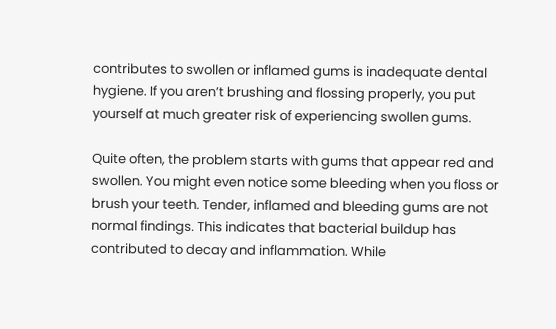contributes to swollen or inflamed gums is inadequate dental hygiene. If you aren’t brushing and flossing properly, you put yourself at much greater risk of experiencing swollen gums.

Quite often, the problem starts with gums that appear red and swollen. You might even notice some bleeding when you floss or brush your teeth. Tender, inflamed and bleeding gums are not normal findings. This indicates that bacterial buildup has contributed to decay and inflammation. While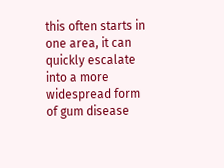this often starts in one area, it can quickly escalate into a more widespread form of gum disease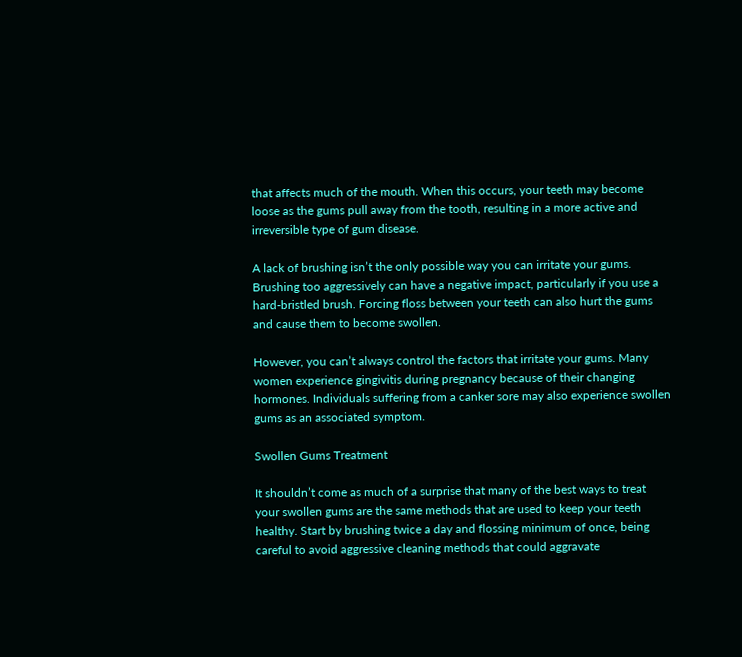that affects much of the mouth. When this occurs, your teeth may become loose as the gums pull away from the tooth, resulting in a more active and irreversible type of gum disease.

A lack of brushing isn’t the only possible way you can irritate your gums. Brushing too aggressively can have a negative impact, particularly if you use a hard-bristled brush. Forcing floss between your teeth can also hurt the gums and cause them to become swollen.

However, you can’t always control the factors that irritate your gums. Many women experience gingivitis during pregnancy because of their changing hormones. Individuals suffering from a canker sore may also experience swollen gums as an associated symptom.

Swollen Gums Treatment

It shouldn’t come as much of a surprise that many of the best ways to treat your swollen gums are the same methods that are used to keep your teeth healthy. Start by brushing twice a day and flossing minimum of once, being careful to avoid aggressive cleaning methods that could aggravate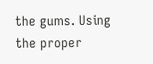the gums. Using the proper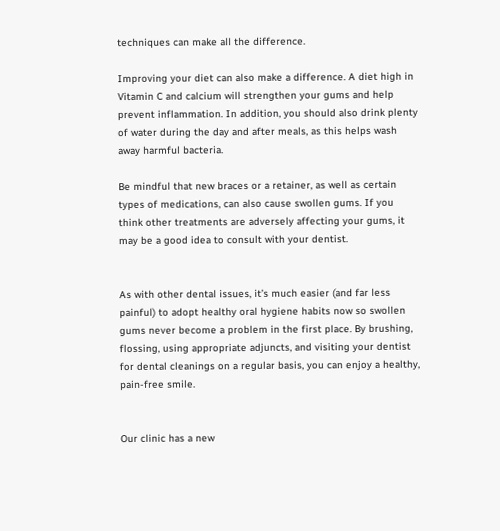techniques can make all the difference.

Improving your diet can also make a difference. A diet high in Vitamin C and calcium will strengthen your gums and help prevent inflammation. In addition, you should also drink plenty of water during the day and after meals, as this helps wash away harmful bacteria.

Be mindful that new braces or a retainer, as well as certain types of medications, can also cause swollen gums. If you think other treatments are adversely affecting your gums, it may be a good idea to consult with your dentist.


As with other dental issues, it’s much easier (and far less painful) to adopt healthy oral hygiene habits now so swollen gums never become a problem in the first place. By brushing, flossing, using appropriate adjuncts, and visiting your dentist for dental cleanings on a regular basis, you can enjoy a healthy, pain-free smile.


Our clinic has a new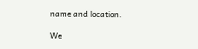name and location.

We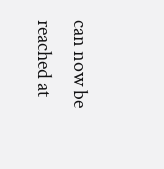can now be reached at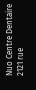Nuo Centre Dentaire
2121 rue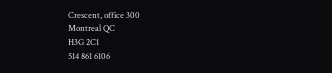Crescent, office 300
Montreal QC
H3G 2C1
514 861 6106